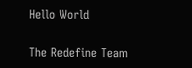Hello World

The Redefine Team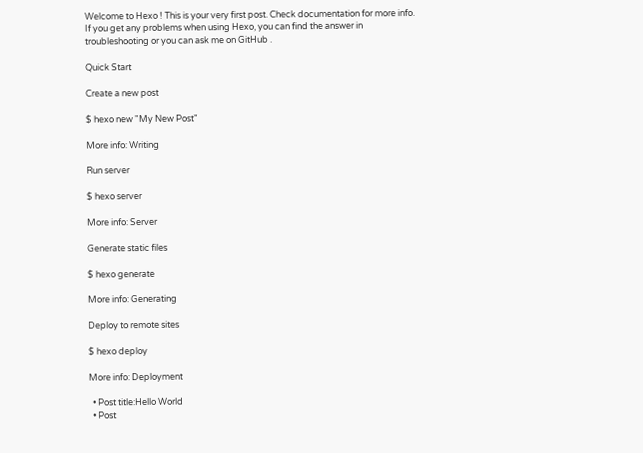Welcome to Hexo ! This is your very first post. Check documentation for more info. If you get any problems when using Hexo, you can find the answer in troubleshooting or you can ask me on GitHub .

Quick Start

Create a new post

$ hexo new "My New Post"

More info: Writing

Run server

$ hexo server

More info: Server

Generate static files

$ hexo generate

More info: Generating

Deploy to remote sites

$ hexo deploy

More info: Deployment

  • Post title:Hello World
  • Post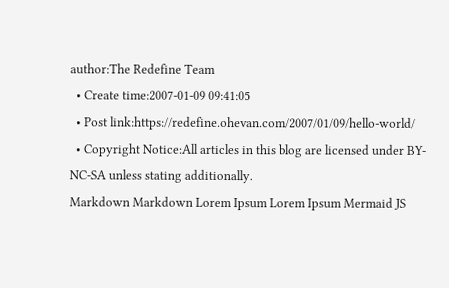author:The Redefine Team
  • Create time:2007-01-09 09:41:05
  • Post link:https://redefine.ohevan.com/2007/01/09/hello-world/
  • Copyright Notice:All articles in this blog are licensed under BY-NC-SA unless stating additionally.
Markdown Markdown Lorem Ipsum Lorem Ipsum Mermaid JS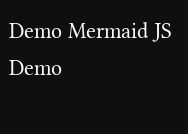Demo Mermaid JS Demo